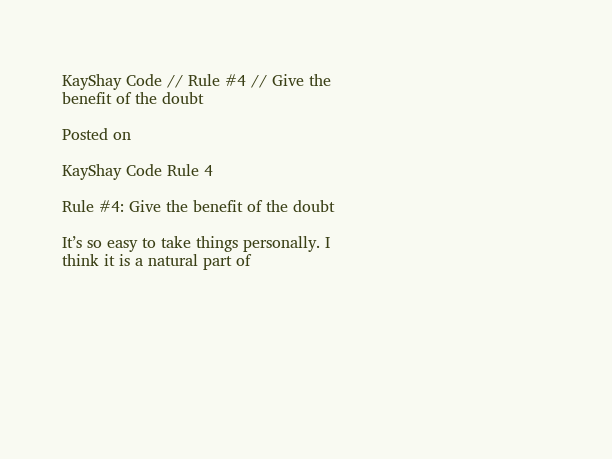KayShay Code // Rule #4 // Give the benefit of the doubt

Posted on

KayShay Code Rule 4

Rule #4: Give the benefit of the doubt

It’s so easy to take things personally. I think it is a natural part of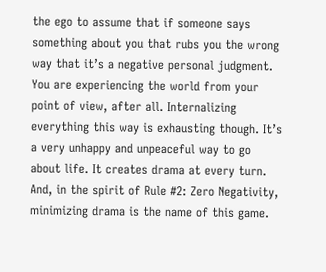the ego to assume that if someone says something about you that rubs you the wrong way that it’s a negative personal judgment. You are experiencing the world from your point of view, after all. Internalizing everything this way is exhausting though. It’s a very unhappy and unpeaceful way to go about life. It creates drama at every turn. And, in the spirit of Rule #2: Zero Negativity, minimizing drama is the name of this game.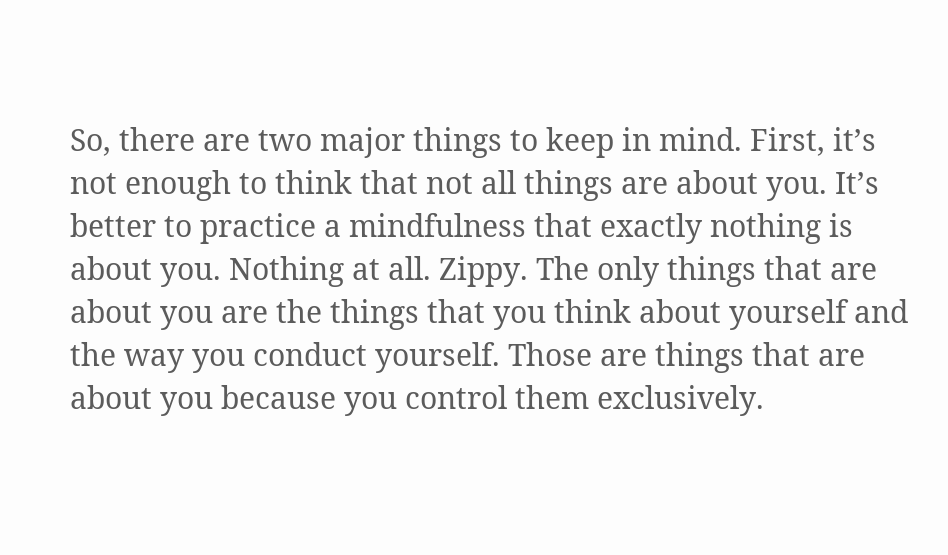So, there are two major things to keep in mind. First, it’s not enough to think that not all things are about you. It’s better to practice a mindfulness that exactly nothing is about you. Nothing at all. Zippy. The only things that are about you are the things that you think about yourself and the way you conduct yourself. Those are things that are about you because you control them exclusively.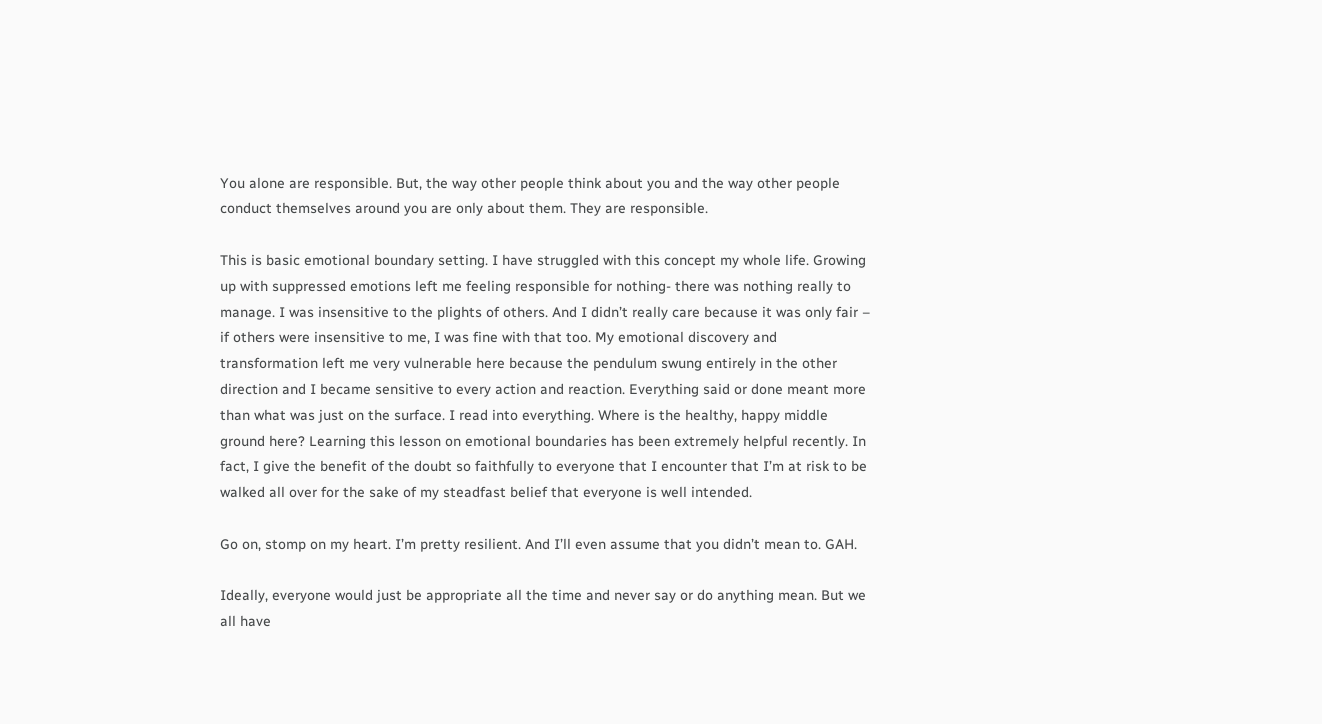You alone are responsible. But, the way other people think about you and the way other people conduct themselves around you are only about them. They are responsible.

This is basic emotional boundary setting. I have struggled with this concept my whole life. Growing up with suppressed emotions left me feeling responsible for nothing- there was nothing really to manage. I was insensitive to the plights of others. And I didn’t really care because it was only fair – if others were insensitive to me, I was fine with that too. My emotional discovery and transformation left me very vulnerable here because the pendulum swung entirely in the other direction and I became sensitive to every action and reaction. Everything said or done meant more than what was just on the surface. I read into everything. Where is the healthy, happy middle ground here? Learning this lesson on emotional boundaries has been extremely helpful recently. In fact, I give the benefit of the doubt so faithfully to everyone that I encounter that I’m at risk to be walked all over for the sake of my steadfast belief that everyone is well intended.

Go on, stomp on my heart. I’m pretty resilient. And I’ll even assume that you didn’t mean to. GAH.

Ideally, everyone would just be appropriate all the time and never say or do anything mean. But we all have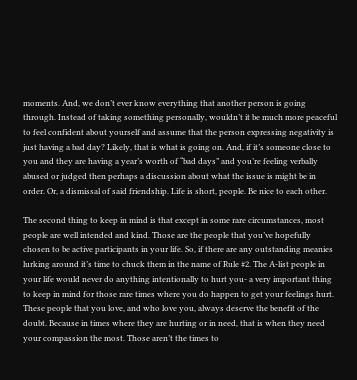moments. And, we don’t ever know everything that another person is going through. Instead of taking something personally, wouldn’t it be much more peaceful to feel confident about yourself and assume that the person expressing negativity is just having a bad day? Likely, that is what is going on. And, if it’s someone close to you and they are having a year’s worth of “bad days” and you’re feeling verbally abused or judged then perhaps a discussion about what the issue is might be in order. Or, a dismissal of said friendship. Life is short, people. Be nice to each other.

The second thing to keep in mind is that except in some rare circumstances, most people are well intended and kind. Those are the people that you’ve hopefully chosen to be active participants in your life. So, if there are any outstanding meanies lurking around it’s time to chuck them in the name of Rule #2. The A-list people in your life would never do anything intentionally to hurt you- a very important thing to keep in mind for those rare times where you do happen to get your feelings hurt. These people that you love, and who love you, always deserve the benefit of the doubt. Because in times where they are hurting or in need, that is when they need your compassion the most. Those aren’t the times to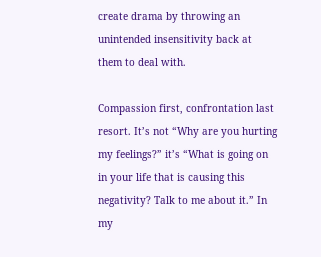create drama by throwing an unintended insensitivity back at them to deal with.

Compassion first, confrontation last resort. It’s not “Why are you hurting my feelings?” it’s “What is going on in your life that is causing this negativity? Talk to me about it.” In my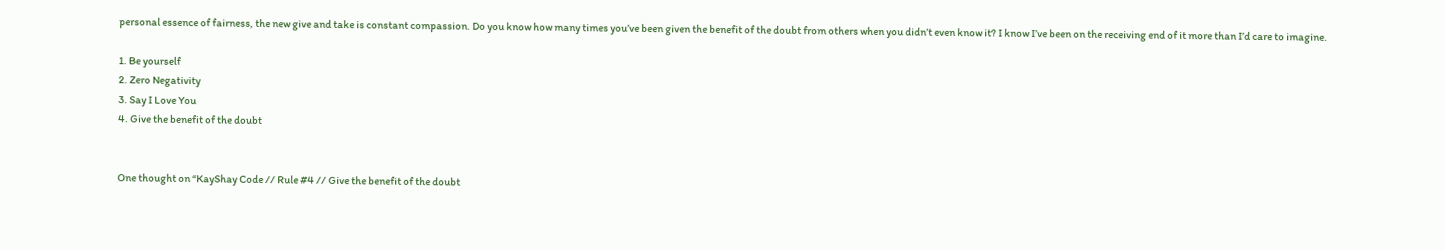personal essence of fairness, the new give and take is constant compassion. Do you know how many times you’ve been given the benefit of the doubt from others when you didn’t even know it? I know I’ve been on the receiving end of it more than I’d care to imagine.

1. Be yourself
2. Zero Negativity
3. Say I Love You
4. Give the benefit of the doubt


One thought on “KayShay Code // Rule #4 // Give the benefit of the doubt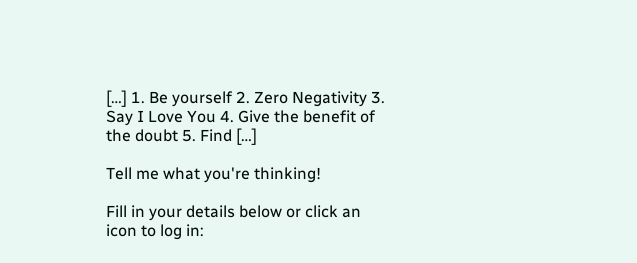[…] 1. Be yourself 2. Zero Negativity 3. Say I Love You 4. Give the benefit of the doubt 5. Find […]

Tell me what you're thinking!

Fill in your details below or click an icon to log in: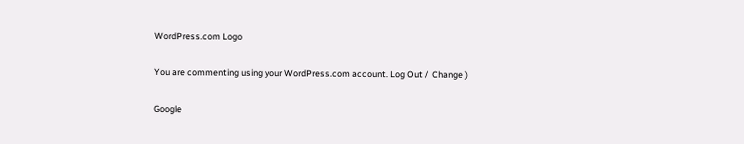WordPress.com Logo

You are commenting using your WordPress.com account. Log Out /  Change )

Google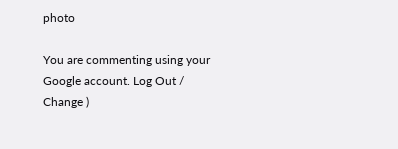photo

You are commenting using your Google account. Log Out /  Change )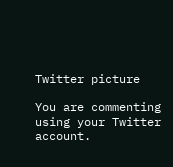Twitter picture

You are commenting using your Twitter account.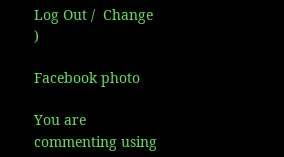Log Out /  Change )

Facebook photo

You are commenting using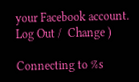your Facebook account. Log Out /  Change )

Connecting to %s